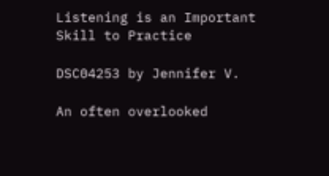Listening is an Important Skill to Practice

DSC04253 by Jennifer V.

An often overlooked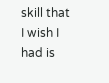skill that I wish I had is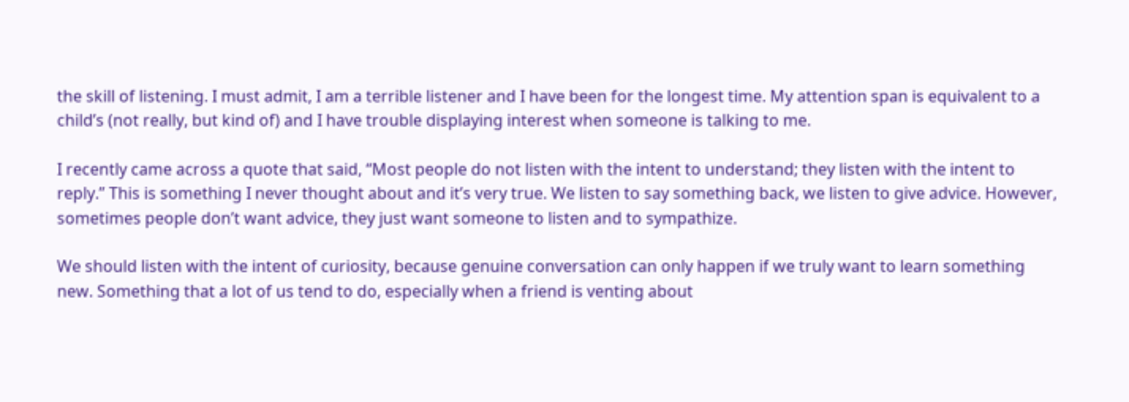the skill of listening. I must admit, I am a terrible listener and I have been for the longest time. My attention span is equivalent to a child’s (not really, but kind of) and I have trouble displaying interest when someone is talking to me.

I recently came across a quote that said, “Most people do not listen with the intent to understand; they listen with the intent to reply.” This is something I never thought about and it’s very true. We listen to say something back, we listen to give advice. However, sometimes people don’t want advice, they just want someone to listen and to sympathize.

We should listen with the intent of curiosity, because genuine conversation can only happen if we truly want to learn something new. Something that a lot of us tend to do, especially when a friend is venting about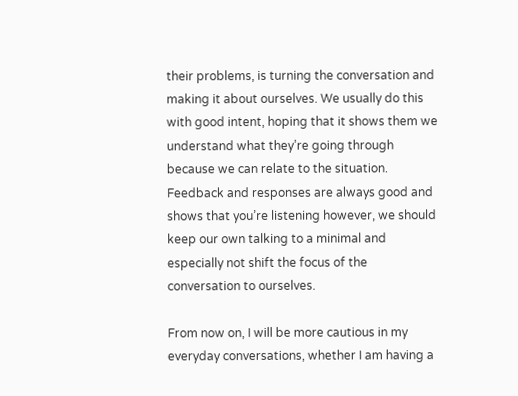their problems, is turning the conversation and making it about ourselves. We usually do this with good intent, hoping that it shows them we understand what they’re going through because we can relate to the situation. Feedback and responses are always good and shows that you’re listening however, we should keep our own talking to a minimal and especially not shift the focus of the conversation to ourselves.

From now on, I will be more cautious in my everyday conversations, whether I am having a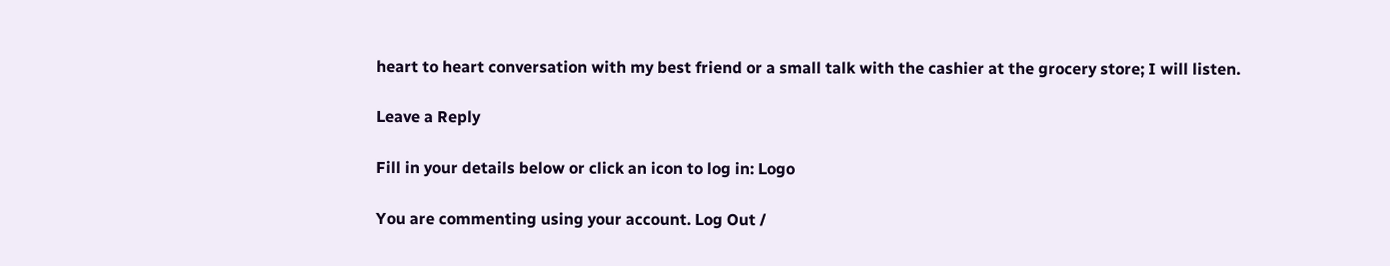heart to heart conversation with my best friend or a small talk with the cashier at the grocery store; I will listen.

Leave a Reply

Fill in your details below or click an icon to log in: Logo

You are commenting using your account. Log Out /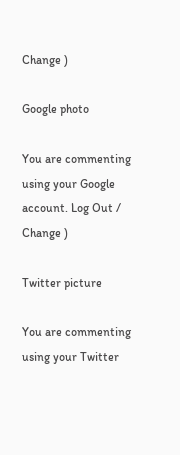Change )

Google photo

You are commenting using your Google account. Log Out /  Change )

Twitter picture

You are commenting using your Twitter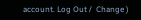account. Log Out /  Change )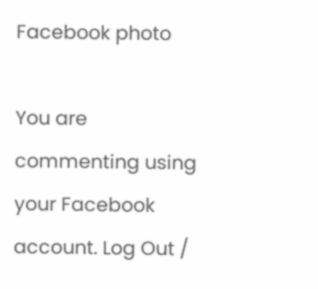Facebook photo

You are commenting using your Facebook account. Log Out /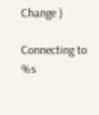Change )

Connecting to %s